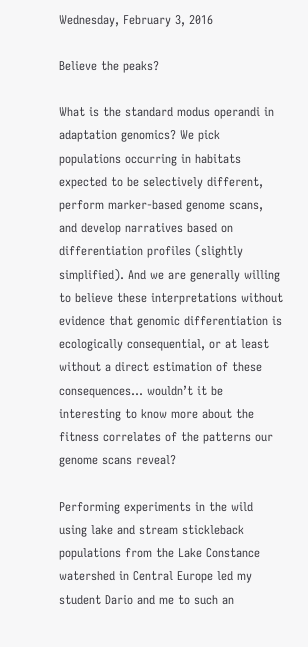Wednesday, February 3, 2016

Believe the peaks?

What is the standard modus operandi in adaptation genomics? We pick populations occurring in habitats expected to be selectively different, perform marker-based genome scans, and develop narratives based on differentiation profiles (slightly simplified). And we are generally willing to believe these interpretations without evidence that genomic differentiation is ecologically consequential, or at least without a direct estimation of these consequences… wouldn’t it be interesting to know more about the fitness correlates of the patterns our genome scans reveal?

Performing experiments in the wild using lake and stream stickleback populations from the Lake Constance watershed in Central Europe led my student Dario and me to such an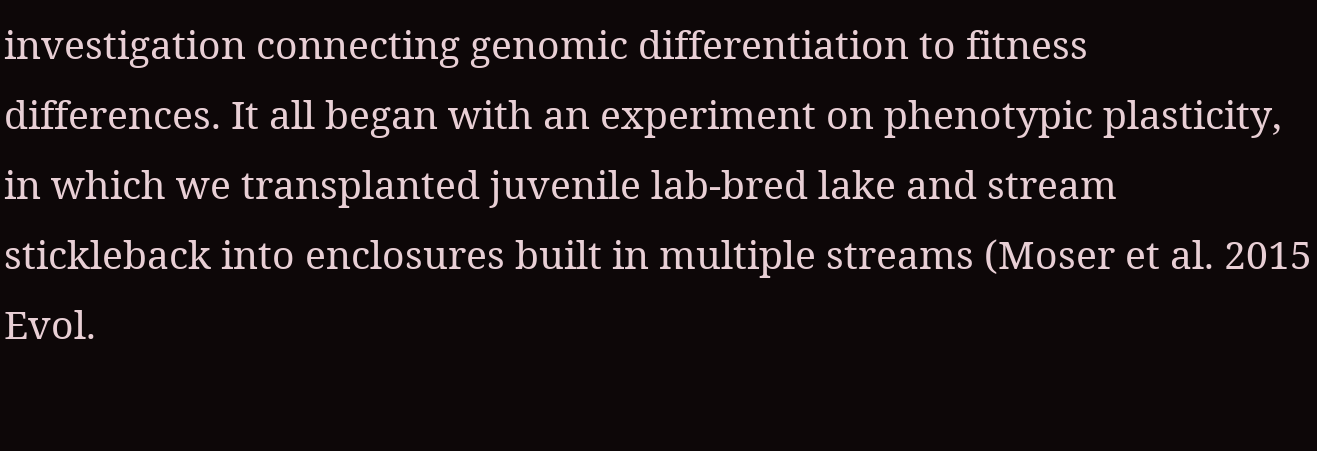investigation connecting genomic differentiation to fitness differences. It all began with an experiment on phenotypic plasticity, in which we transplanted juvenile lab-bred lake and stream stickleback into enclosures built in multiple streams (Moser et al. 2015 Evol.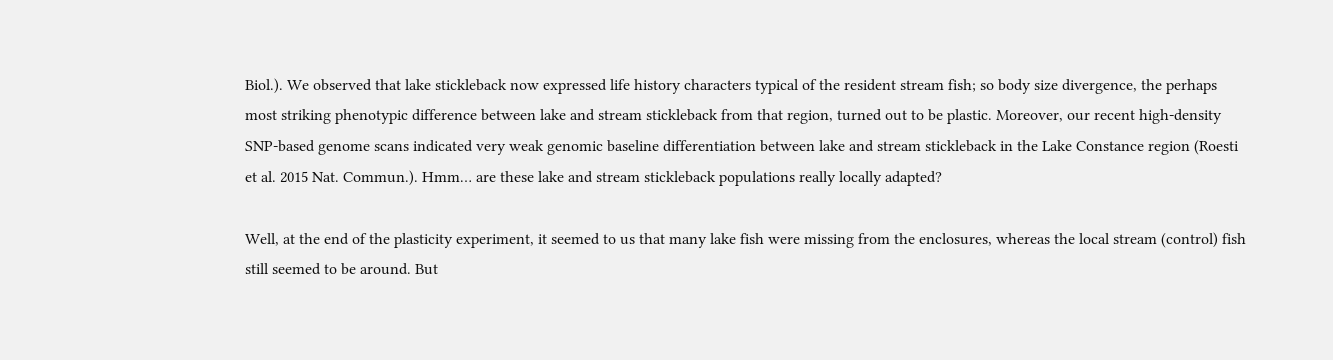Biol.). We observed that lake stickleback now expressed life history characters typical of the resident stream fish; so body size divergence, the perhaps most striking phenotypic difference between lake and stream stickleback from that region, turned out to be plastic. Moreover, our recent high-density SNP-based genome scans indicated very weak genomic baseline differentiation between lake and stream stickleback in the Lake Constance region (Roesti et al. 2015 Nat. Commun.). Hmm… are these lake and stream stickleback populations really locally adapted?

Well, at the end of the plasticity experiment, it seemed to us that many lake fish were missing from the enclosures, whereas the local stream (control) fish still seemed to be around. But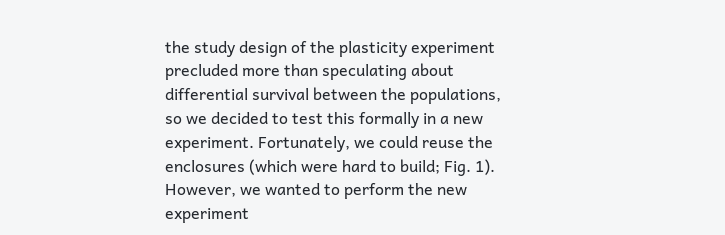the study design of the plasticity experiment precluded more than speculating about differential survival between the populations, so we decided to test this formally in a new experiment. Fortunately, we could reuse the enclosures (which were hard to build; Fig. 1). However, we wanted to perform the new experiment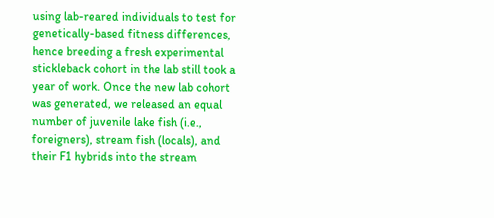using lab-reared individuals to test for genetically-based fitness differences, hence breeding a fresh experimental stickleback cohort in the lab still took a year of work. Once the new lab cohort was generated, we released an equal number of juvenile lake fish (i.e., foreigners), stream fish (locals), and their F1 hybrids into the stream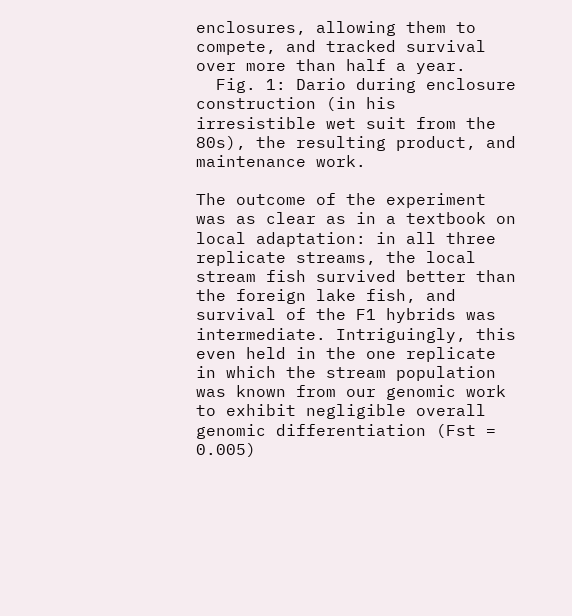enclosures, allowing them to compete, and tracked survival over more than half a year.
  Fig. 1: Dario during enclosure construction (in his irresistible wet suit from the 80s), the resulting product, and maintenance work.

The outcome of the experiment was as clear as in a textbook on local adaptation: in all three replicate streams, the local stream fish survived better than the foreign lake fish, and survival of the F1 hybrids was intermediate. Intriguingly, this even held in the one replicate in which the stream population was known from our genomic work to exhibit negligible overall genomic differentiation (Fst = 0.005)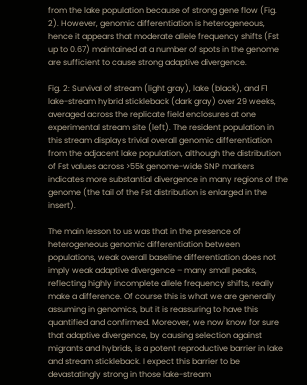from the lake population because of strong gene flow (Fig. 2). However, genomic differentiation is heterogeneous, hence it appears that moderate allele frequency shifts (Fst up to 0.67) maintained at a number of spots in the genome are sufficient to cause strong adaptive divergence.

Fig. 2: Survival of stream (light gray), lake (black), and F1 lake-stream hybrid stickleback (dark gray) over 29 weeks, averaged across the replicate field enclosures at one experimental stream site (left). The resident population in this stream displays trivial overall genomic differentiation from the adjacent lake population, although the distribution of Fst values across >55k genome-wide SNP markers indicates more substantial divergence in many regions of the genome (the tail of the Fst distribution is enlarged in the insert).

The main lesson to us was that in the presence of heterogeneous genomic differentiation between populations, weak overall baseline differentiation does not imply weak adaptive divergence – many small peaks, reflecting highly incomplete allele frequency shifts, really make a difference. Of course this is what we are generally assuming in genomics, but it is reassuring to have this quantified and confirmed. Moreover, we now know for sure that adaptive divergence, by causing selection against migrants and hybrids, is a potent reproductive barrier in lake and stream stickleback. I expect this barrier to be devastatingly strong in those lake-stream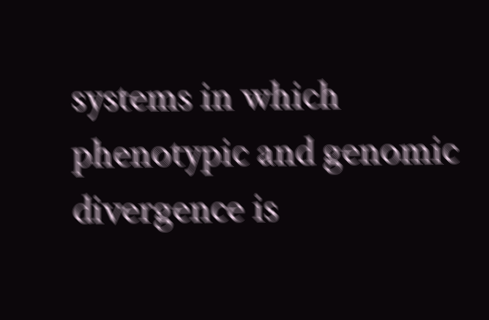systems in which phenotypic and genomic divergence is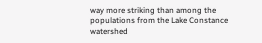way more striking than among the populations from the Lake Constance watershed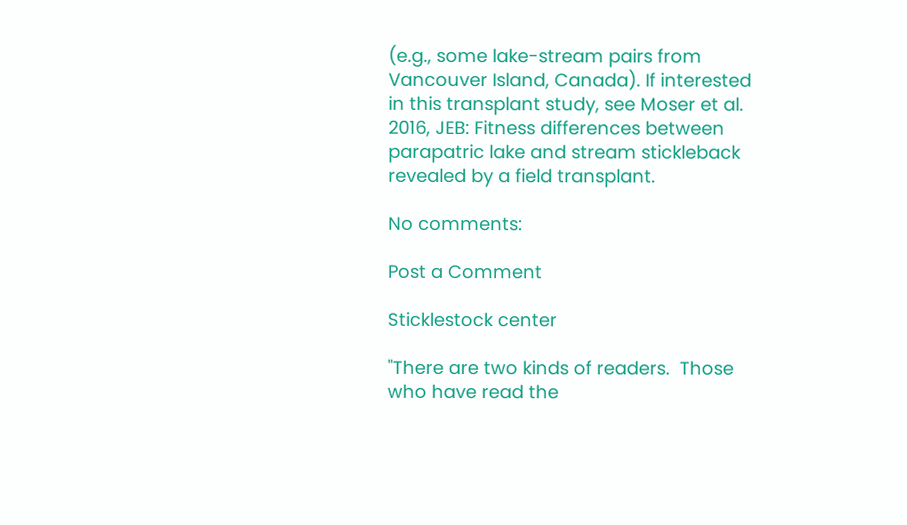(e.g., some lake-stream pairs from Vancouver Island, Canada). If interested in this transplant study, see Moser et al. 2016, JEB: Fitness differences between parapatric lake and stream stickleback revealed by a field transplant.

No comments:

Post a Comment

Sticklestock center

"There are two kinds of readers.  Those who have read the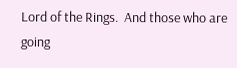Lord of the Rings.  And those who are going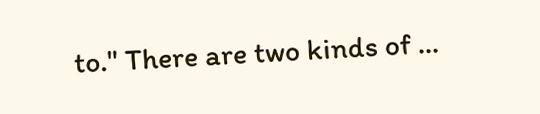to." There are two kinds of ...